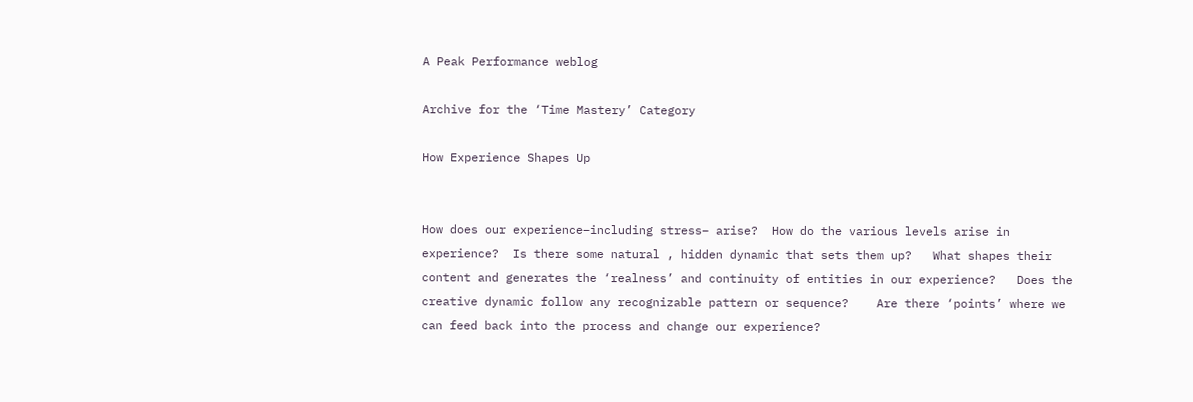A Peak Performance weblog

Archive for the ‘Time Mastery’ Category

How Experience Shapes Up


How does our experience–including stress– arise?  How do the various levels arise in experience?  Is there some natural , hidden dynamic that sets them up?   What shapes their content and generates the ‘realness’ and continuity of entities in our experience?   Does the creative dynamic follow any recognizable pattern or sequence?    Are there ‘points’ where we can feed back into the process and change our experience?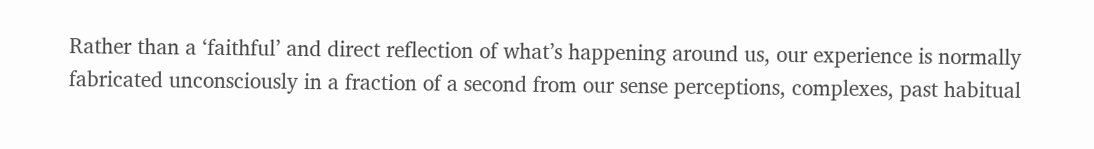Rather than a ‘faithful’ and direct reflection of what’s happening around us, our experience is normally fabricated unconsciously in a fraction of a second from our sense perceptions, complexes, past habitual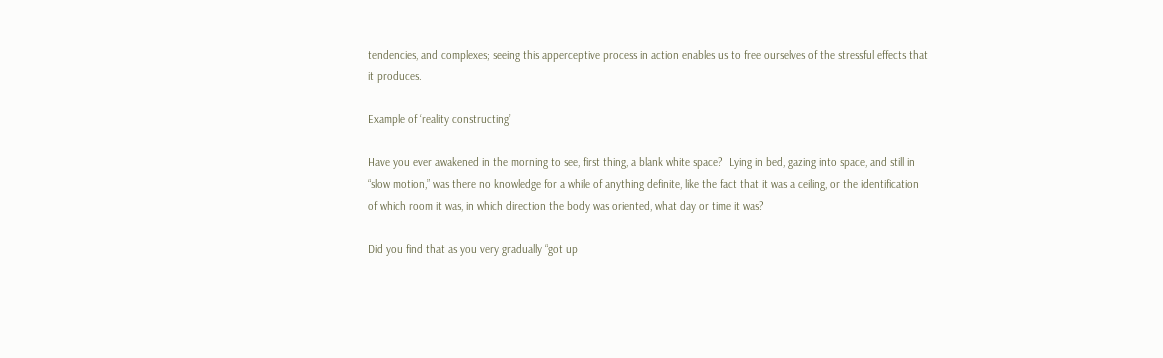tendencies, and complexes; seeing this apperceptive process in action enables us to free ourselves of the stressful effects that it produces.

Example of ‘reality constructing’

Have you ever awakened in the morning to see, first thing, a blank white space?  Lying in bed, gazing into space, and still in “slow motion,” was there no knowledge for a while of anything definite, like the fact that it was a ceiling, or the identification of which room it was, in which direction the body was oriented, what day or time it was?

Did you find that as you very gradually “got up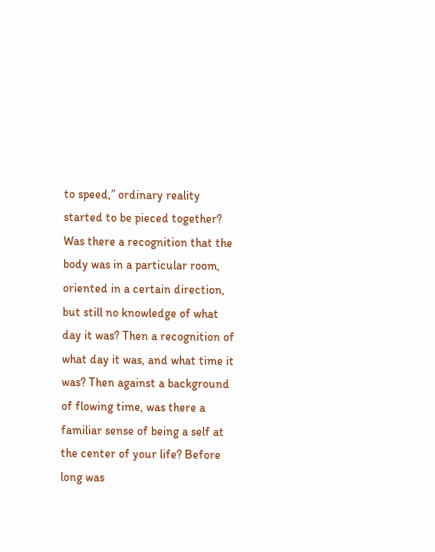to speed,” ordinary reality started to be pieced together?  Was there a recognition that the body was in a particular room, oriented in a certain direction, but still no knowledge of what day it was? Then a recognition of what day it was, and what time it was? Then against a background of flowing time, was there a familiar sense of being a self at the center of your life? Before long was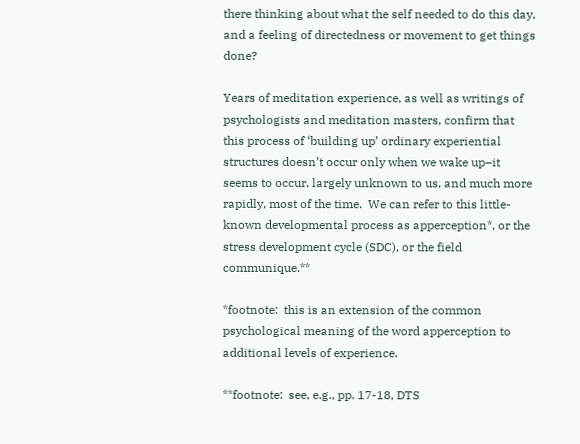there thinking about what the self needed to do this day, and a feeling of directedness or movement to get things done?

Years of meditation experience, as well as writings of psychologists and meditation masters, confirm that this process of ‘building up’ ordinary experiential structures doesn’t occur only when we wake up–it seems to occur, largely unknown to us, and much more rapidly, most of the time.  We can refer to this little-known developmental process as apperception*, or the stress development cycle (SDC), or the field communique.**

*footnote:  this is an extension of the common psychological meaning of the word apperception to additional levels of experience.

**footnote:  see, e.g., pp. 17-18, DTS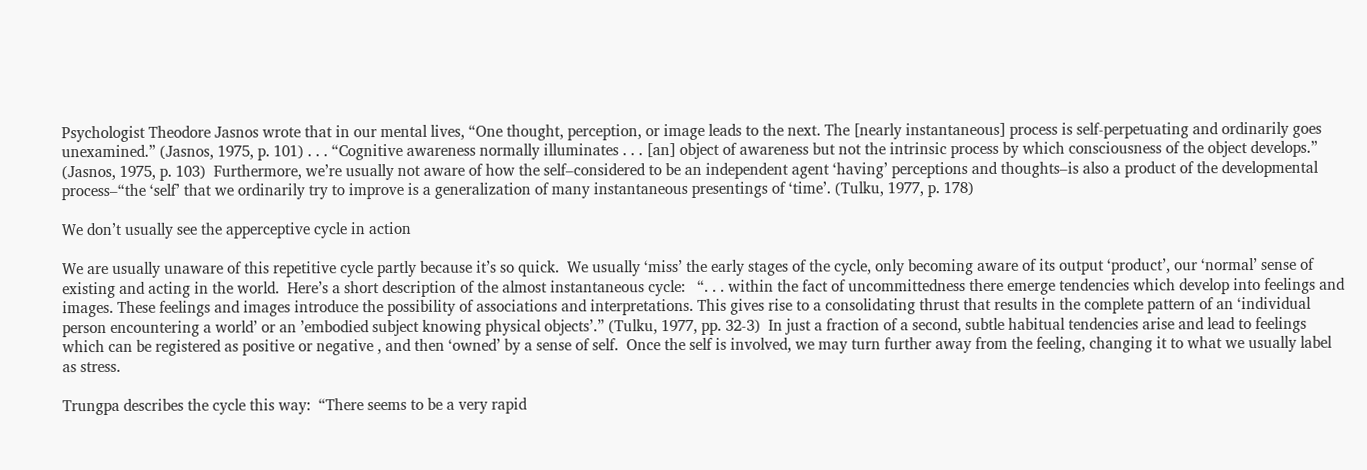Psychologist Theodore Jasnos wrote that in our mental lives, “One thought, perception, or image leads to the next. The [nearly instantaneous] process is self-perpetuating and ordinarily goes unexamined.” (Jasnos, 1975, p. 101) . . . “Cognitive awareness normally illuminates . . . [an] object of awareness but not the intrinsic process by which consciousness of the object develops.” (Jasnos, 1975, p. 103)  Furthermore, we’re usually not aware of how the self–considered to be an independent agent ‘having’ perceptions and thoughts–is also a product of the developmental process–“the ‘self’ that we ordinarily try to improve is a generalization of many instantaneous presentings of ‘time’. (Tulku, 1977, p. 178)

We don’t usually see the apperceptive cycle in action

We are usually unaware of this repetitive cycle partly because it’s so quick.  We usually ‘miss’ the early stages of the cycle, only becoming aware of its output ‘product’, our ‘normal’ sense of existing and acting in the world.  Here’s a short description of the almost instantaneous cycle:   “. . . within the fact of uncommittedness there emerge tendencies which develop into feelings and images. These feelings and images introduce the possibility of associations and interpretations. This gives rise to a consolidating thrust that results in the complete pattern of an ‘individual person encountering a world’ or an ’embodied subject knowing physical objects’.” (Tulku, 1977, pp. 32-3)  In just a fraction of a second, subtle habitual tendencies arise and lead to feelings which can be registered as positive or negative , and then ‘owned’ by a sense of self.  Once the self is involved, we may turn further away from the feeling, changing it to what we usually label as stress.

Trungpa describes the cycle this way:  “There seems to be a very rapid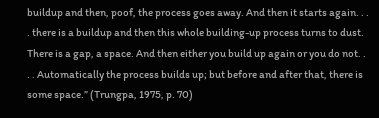buildup and then, poof, the process goes away. And then it starts again. . . . there is a buildup and then this whole building-up process turns to dust. There is a gap, a space. And then either you build up again or you do not. . . . Automatically the process builds up; but before and after that, there is some space.” (Trungpa, 1975, p. 70)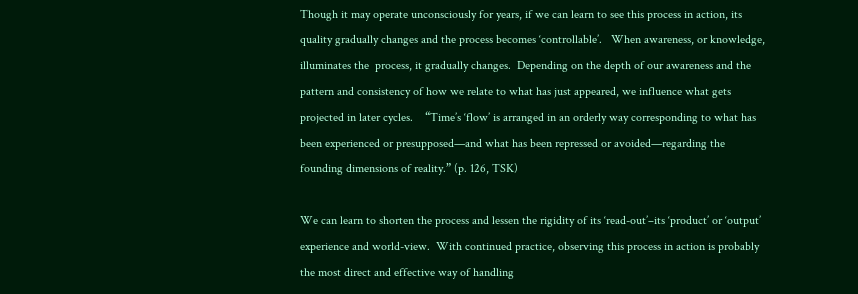Though it may operate unconsciously for years, if we can learn to see this process in action, its quality gradually changes and the process becomes ‘controllable’.   When awareness, or knowledge, illuminates the  process, it gradually changes.  Depending on the depth of our awareness and the pattern and consistency of how we relate to what has just appeared, we influence what gets projected in later cycles.    “Time’s ‘flow’ is arranged in an orderly way corresponding to what has been experienced or presupposed—and what has been repressed or avoided—regarding the founding dimensions of reality.” (p. 126, TSK)

We can learn to shorten the process and lessen the rigidity of its ‘read-out’–its ‘product’ or ‘output’ experience and world-view.  With continued practice, observing this process in action is probably the most direct and effective way of handling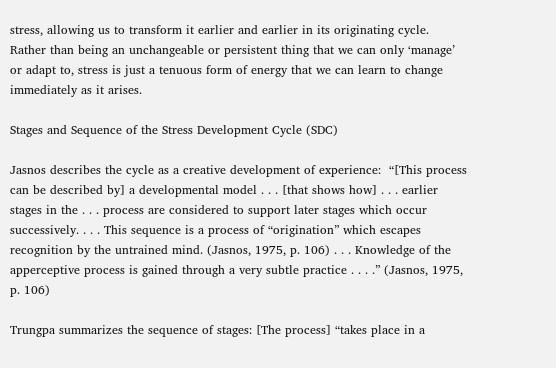stress, allowing us to transform it earlier and earlier in its originating cycle.   Rather than being an unchangeable or persistent thing that we can only ‘manage’ or adapt to, stress is just a tenuous form of energy that we can learn to change immediately as it arises.

Stages and Sequence of the Stress Development Cycle (SDC)

Jasnos describes the cycle as a creative development of experience:  “[This process can be described by] a developmental model . . . [that shows how] . . . earlier stages in the . . . process are considered to support later stages which occur successively. . . . This sequence is a process of “origination” which escapes recognition by the untrained mind. (Jasnos, 1975, p. 106) . . . Knowledge of the apperceptive process is gained through a very subtle practice . . . .” (Jasnos, 1975, p. 106)

Trungpa summarizes the sequence of stages: [The process] “takes place in a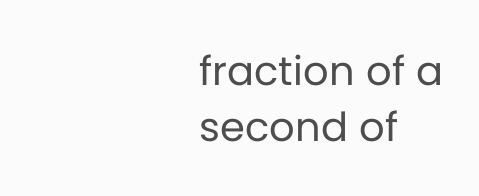fraction of a second of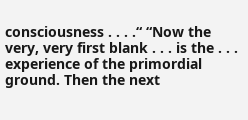consciousness . . . .“ “Now the very, very first blank . . . is the . . . experience of the primordial ground. Then the next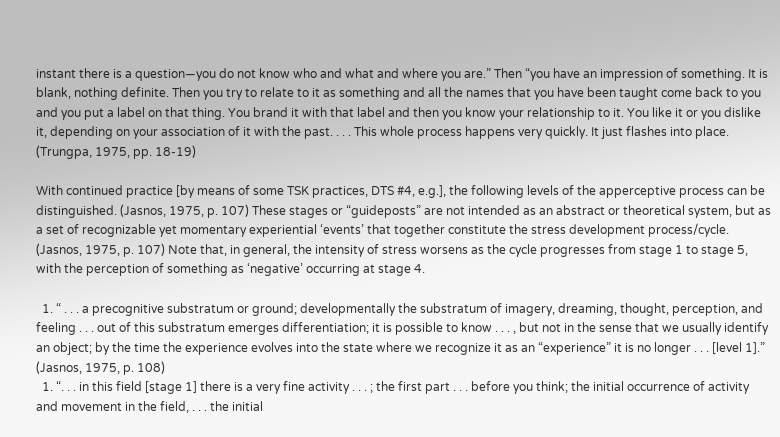instant there is a question—you do not know who and what and where you are.” Then “you have an impression of something. It is blank, nothing definite. Then you try to relate to it as something and all the names that you have been taught come back to you and you put a label on that thing. You brand it with that label and then you know your relationship to it. You like it or you dislike it, depending on your association of it with the past. . . . This whole process happens very quickly. It just flashes into place. (Trungpa, 1975, pp. 18-19)

With continued practice [by means of some TSK practices, DTS #4, e.g.], the following levels of the apperceptive process can be distinguished. (Jasnos, 1975, p. 107) These stages or “guideposts” are not intended as an abstract or theoretical system, but as a set of recognizable yet momentary experiential ‘events’ that together constitute the stress development process/cycle. (Jasnos, 1975, p. 107) Note that, in general, the intensity of stress worsens as the cycle progresses from stage 1 to stage 5, with the perception of something as ‘negative’ occurring at stage 4.

  1. “ . . . a precognitive substratum or ground; developmentally the substratum of imagery, dreaming, thought, perception, and feeling . . . out of this substratum emerges differentiation; it is possible to know . . . , but not in the sense that we usually identify an object; by the time the experience evolves into the state where we recognize it as an “experience” it is no longer . . . [level 1].” (Jasnos, 1975, p. 108)
  1. “. . . in this field [stage 1] there is a very fine activity . . . ; the first part . . . before you think; the initial occurrence of activity and movement in the field, . . . the initial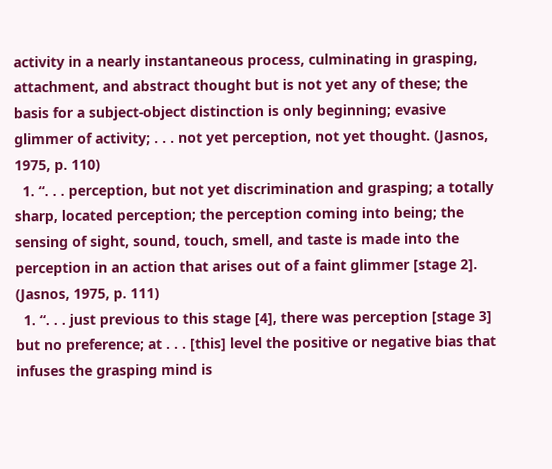activity in a nearly instantaneous process, culminating in grasping, attachment, and abstract thought but is not yet any of these; the basis for a subject-object distinction is only beginning; evasive glimmer of activity; . . . not yet perception, not yet thought. (Jasnos, 1975, p. 110)
  1. “. . . perception, but not yet discrimination and grasping; a totally sharp, located perception; the perception coming into being; the sensing of sight, sound, touch, smell, and taste is made into the perception in an action that arises out of a faint glimmer [stage 2]. (Jasnos, 1975, p. 111)
  1. “. . . just previous to this stage [4], there was perception [stage 3] but no preference; at . . . [this] level the positive or negative bias that infuses the grasping mind is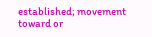established; movement toward or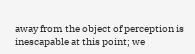away from the object of perception is inescapable at this point; we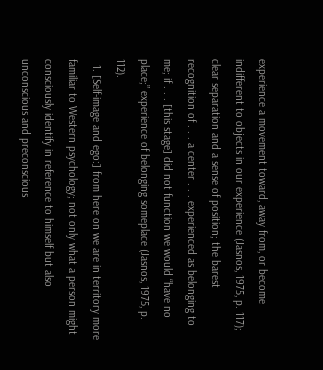experience a movement toward, away from, or become indifferent to objects in our experience (Jasnos, 1975, p. 117); clear separation and a sense of position; the barest recognition of . . . a center . . . experienced as belonging to me; if . . . [this stage] did not function we would “have no place;” experience of belonging someplace (Jasnos, 1975, p. 112).
  1. [Self-image and ego:] from here on we are in territory more familiar to Western psychology; not only what a person might consciously identify in reference to himself but also unconscious and preconscious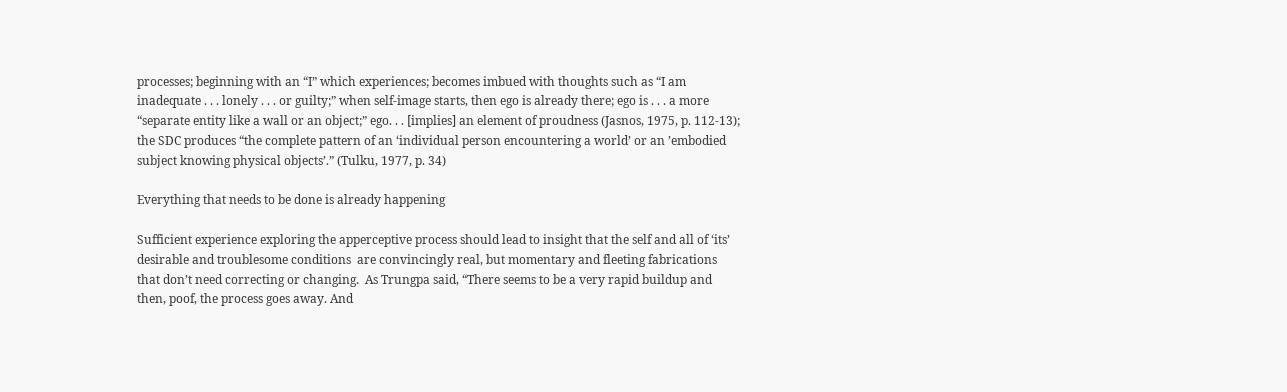processes; beginning with an “I” which experiences; becomes imbued with thoughts such as “I am inadequate . . . lonely . . . or guilty;” when self-image starts, then ego is already there; ego is . . . a more “separate entity like a wall or an object;” ego. . . [implies] an element of proudness (Jasnos, 1975, p. 112-13); the SDC produces “the complete pattern of an ‘individual person encountering a world’ or an ’embodied subject knowing physical objects’.” (Tulku, 1977, p. 34)

Everything that needs to be done is already happening

Sufficient experience exploring the apperceptive process should lead to insight that the self and all of ‘its’ desirable and troublesome conditions  are convincingly real, but momentary and fleeting fabrications that don’t need correcting or changing.  As Trungpa said, “There seems to be a very rapid buildup and then, poof, the process goes away. And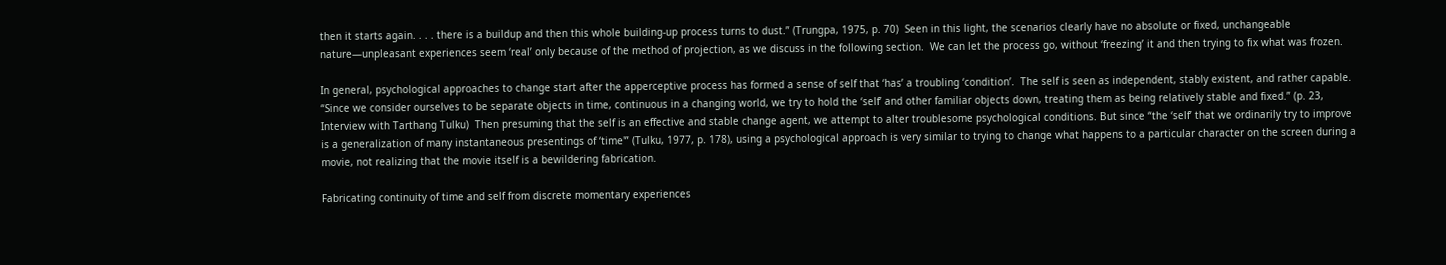then it starts again. . . . there is a buildup and then this whole building-up process turns to dust.” (Trungpa, 1975, p. 70)  Seen in this light, the scenarios clearly have no absolute or fixed, unchangeable nature—unpleasant experiences seem ‘real’ only because of the method of projection, as we discuss in the following section.  We can let the process go, without ‘freezing’ it and then trying to fix what was frozen.

In general, psychological approaches to change start after the apperceptive process has formed a sense of self that ‘has’ a troubling ‘condition’.  The self is seen as independent, stably existent, and rather capable.  “Since we consider ourselves to be separate objects in time, continuous in a changing world, we try to hold the ‘self’ and other familiar objects down, treating them as being relatively stable and fixed.” (p. 23, Interview with Tarthang Tulku)  Then presuming that the self is an effective and stable change agent, we attempt to alter troublesome psychological conditions. But since “the ‘self’ that we ordinarily try to improve is a generalization of many instantaneous presentings of ‘time'” (Tulku, 1977, p. 178), using a psychological approach is very similar to trying to change what happens to a particular character on the screen during a movie, not realizing that the movie itself is a bewildering fabrication.

Fabricating continuity of time and self from discrete momentary experiences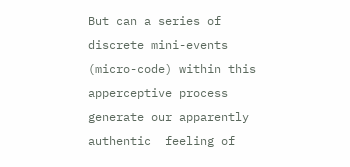But can a series of discrete mini-events (micro-code) within this apperceptive process generate our apparently authentic  feeling of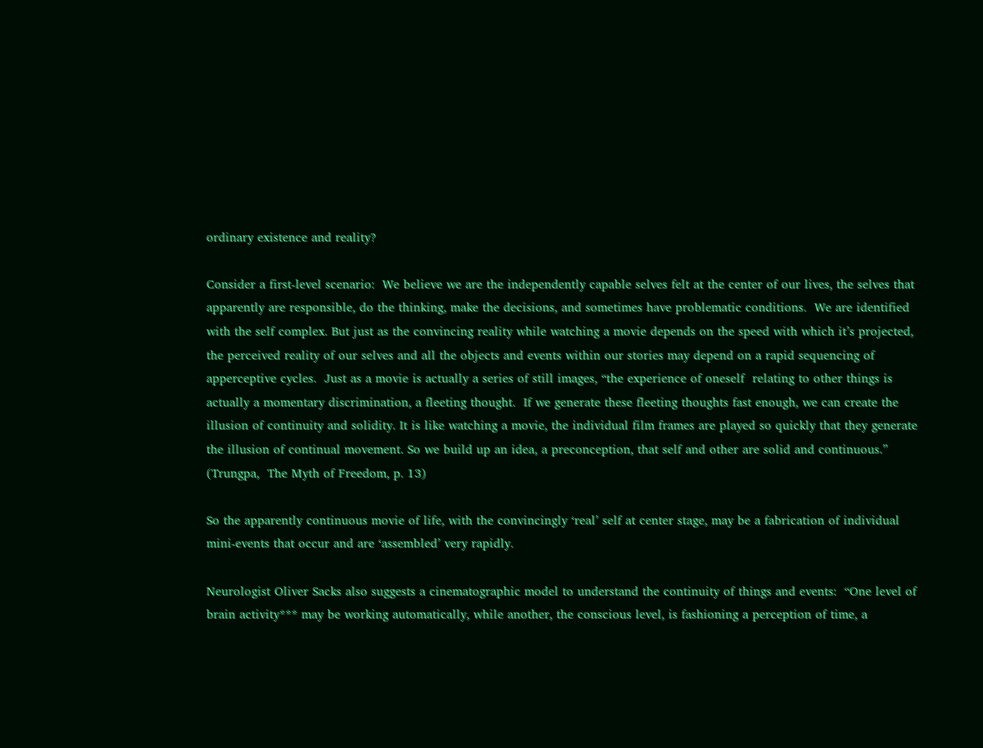ordinary existence and reality?

Consider a first-level scenario:  We believe we are the independently capable selves felt at the center of our lives, the selves that apparently are responsible, do the thinking, make the decisions, and sometimes have problematic conditions.  We are identified with the self complex. But just as the convincing reality while watching a movie depends on the speed with which it’s projected, the perceived reality of our selves and all the objects and events within our stories may depend on a rapid sequencing of apperceptive cycles.  Just as a movie is actually a series of still images, “the experience of oneself  relating to other things is actually a momentary discrimination, a fleeting thought.  If we generate these fleeting thoughts fast enough, we can create the illusion of continuity and solidity. It is like watching a movie, the individual film frames are played so quickly that they generate the illusion of continual movement. So we build up an idea, a preconception, that self and other are solid and continuous.” (Trungpa,  The Myth of Freedom, p. 13)

So the apparently continuous movie of life, with the convincingly ‘real’ self at center stage, may be a fabrication of individual mini-events that occur and are ‘assembled’ very rapidly.

Neurologist Oliver Sacks also suggests a cinematographic model to understand the continuity of things and events:  “One level of brain activity*** may be working automatically, while another, the conscious level, is fashioning a perception of time, a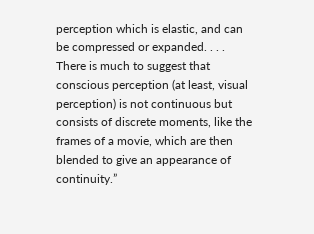perception which is elastic, and can be compressed or expanded. . . . There is much to suggest that conscious perception (at least, visual perception) is not continuous but consists of discrete moments, like the frames of a movie, which are then blended to give an appearance of continuity.”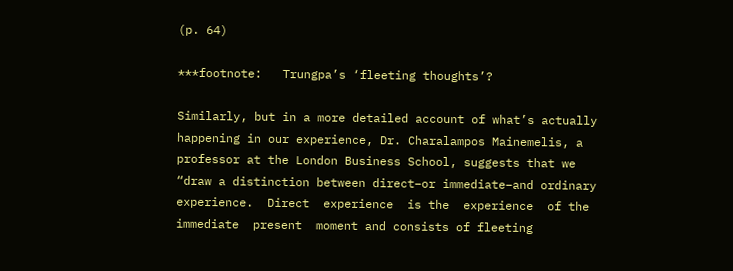(p. 64)

***footnote:   Trungpa’s ‘fleeting thoughts’?

Similarly, but in a more detailed account of what’s actually happening in our experience, Dr. Charalampos Mainemelis, a professor at the London Business School, suggests that we “draw a distinction between direct–or immediate–and ordinary experience.  Direct  experience  is the  experience  of the immediate  present  moment and consists of fleeting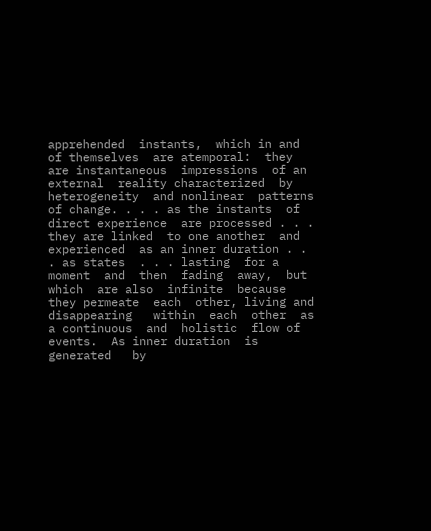apprehended  instants,  which in and  of themselves  are atemporal:  they are instantaneous  impressions  of an external  reality characterized  by heterogeneity  and nonlinear  patterns  of change. . . . as the instants  of direct experience  are processed . . . they are linked  to one another  and  experienced  as an inner duration . . . as states  . . . lasting  for a moment  and  then  fading  away,  but  which  are also  infinite  because  they permeate  each  other, living and  disappearing   within  each  other  as a continuous  and  holistic  flow of events.  As inner duration  is  generated   by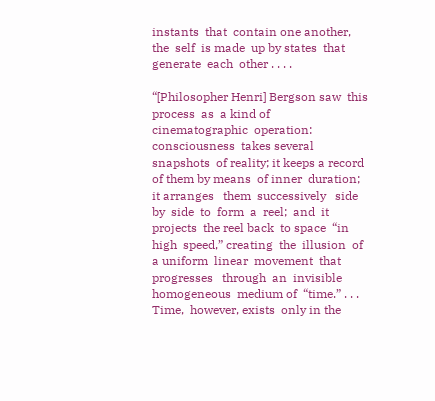instants  that  contain one another,  the  self  is made  up by states  that generate  each  other . . . .

“[Philosopher Henri] Bergson saw  this process  as  a kind of cinematographic  operation:  consciousness  takes several snapshots  of reality; it keeps a record of them by means  of inner  duration;  it arranges   them  successively   side  by  side  to  form  a  reel;  and  it projects  the reel back  to space  “in high  speed,” creating  the  illusion  of a uniform  linear  movement  that  progresses   through  an  invisible  homogeneous  medium of  “time.” . . .  Time,  however, exists  only in the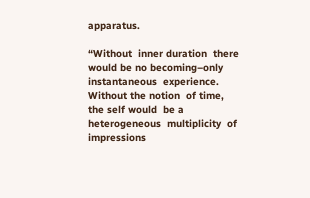apparatus.

“Without  inner duration  there  would be no becoming–only  instantaneous  experience.   Without the notion  of time, the self would  be a heterogeneous  multiplicity  of impressions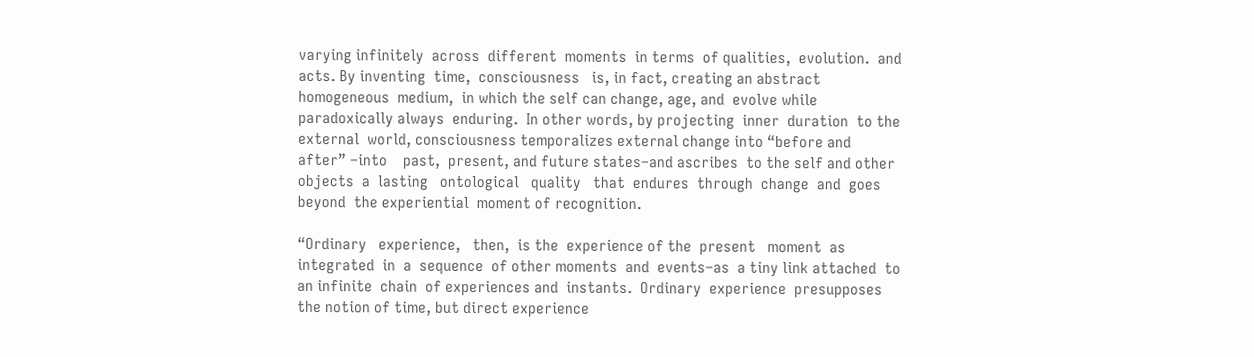varying infinitely  across  different  moments  in terms  of qualities,  evolution.  and  acts. By inventing  time,  consciousness   is, in fact, creating an abstract homogeneous  medium,  in which the self can change, age, and  evolve while paradoxically always  enduring.  In other words, by projecting  inner  duration  to the external  world, consciousness temporalizes external change into “before and  after” –into    past,  present, and future states–and ascribes  to the self and other objects  a  lasting   ontological   quality   that  endures  through  change  and  goes beyond  the experiential  moment of recognition.

“Ordinary   experience,   then,  is the  experience of the  present   moment  as  integrated  in  a  sequence  of other moments  and  events–as  a tiny link attached  to an infinite  chain  of experiences and  instants.  Ordinary  experience  presupposes the notion of time, but direct experience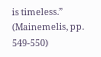is timeless.” (Mainemelis, pp. 549-550)